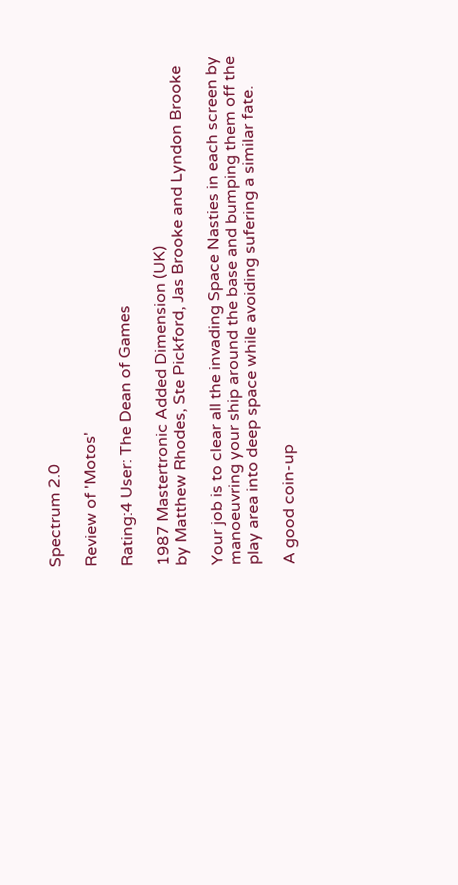Spectrum 2.0

Review of 'Motos'

Rating:4 User: The Dean of Games

1987 Mastertronic Added Dimension (UK)
by Matthew Rhodes, Ste Pickford, Jas Brooke and Lyndon Brooke

Your job is to clear all the invading Space Nasties in each screen by manoeuvring your ship around the base and bumping them off the play area into deep space while avoiding sufering a similar fate.

A good coin-up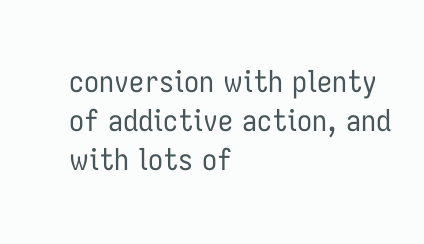conversion with plenty of addictive action, and with lots of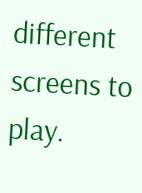different screens to play.